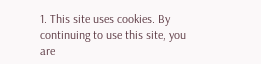1. This site uses cookies. By continuing to use this site, you are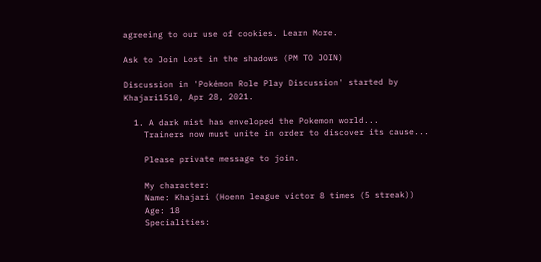agreeing to our use of cookies. Learn More.

Ask to Join Lost in the shadows (PM TO JOIN)

Discussion in 'Pokémon Role Play Discussion' started by Khajari1510, Apr 28, 2021.

  1. A dark mist has enveloped the Pokemon world...
    Trainers now must unite in order to discover its cause...

    Please private message to join.

    My character:
    Name: Khajari (Hoenn league victor 8 times (5 streak))
    Age: 18
    Specialities: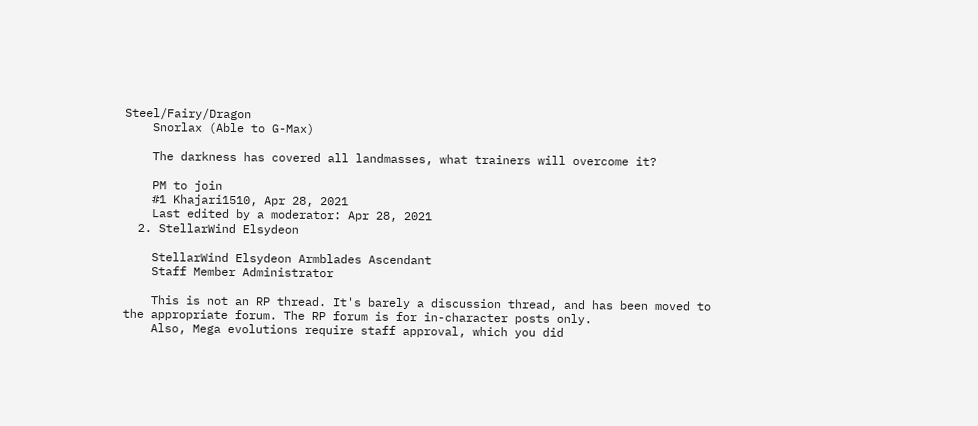Steel/Fairy/Dragon
    Snorlax (Able to G-Max)

    The darkness has covered all landmasses, what trainers will overcome it?

    PM to join
    #1 Khajari1510, Apr 28, 2021
    Last edited by a moderator: Apr 28, 2021
  2. StellarWind Elsydeon

    StellarWind Elsydeon Armblades Ascendant
    Staff Member Administrator

    This is not an RP thread. It's barely a discussion thread, and has been moved to the appropriate forum. The RP forum is for in-character posts only.
    Also, Mega evolutions require staff approval, which you did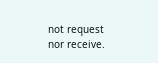not request nor receive.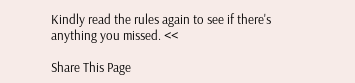Kindly read the rules again to see if there's anything you missed. <<

Share This Page